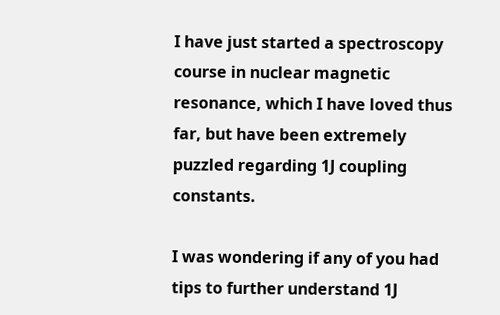I have just started a spectroscopy course in nuclear magnetic resonance, which I have loved thus far, but have been extremely puzzled regarding 1J coupling constants.

I was wondering if any of you had tips to further understand 1J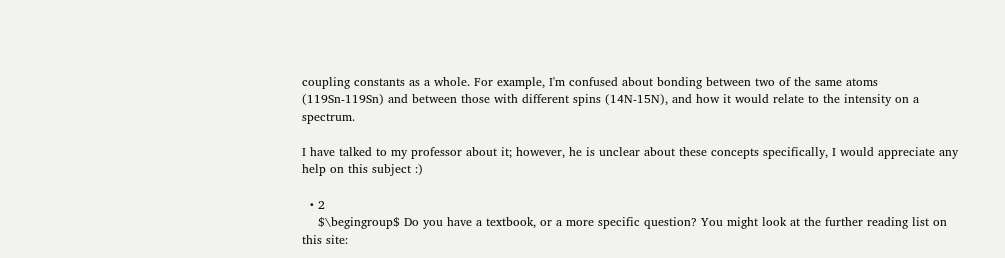coupling constants as a whole. For example, I'm confused about bonding between two of the same atoms (119Sn-119Sn) and between those with different spins (14N-15N), and how it would relate to the intensity on a spectrum.

I have talked to my professor about it; however, he is unclear about these concepts specifically, I would appreciate any help on this subject :)

  • 2
    $\begingroup$ Do you have a textbook, or a more specific question? You might look at the further reading list on this site: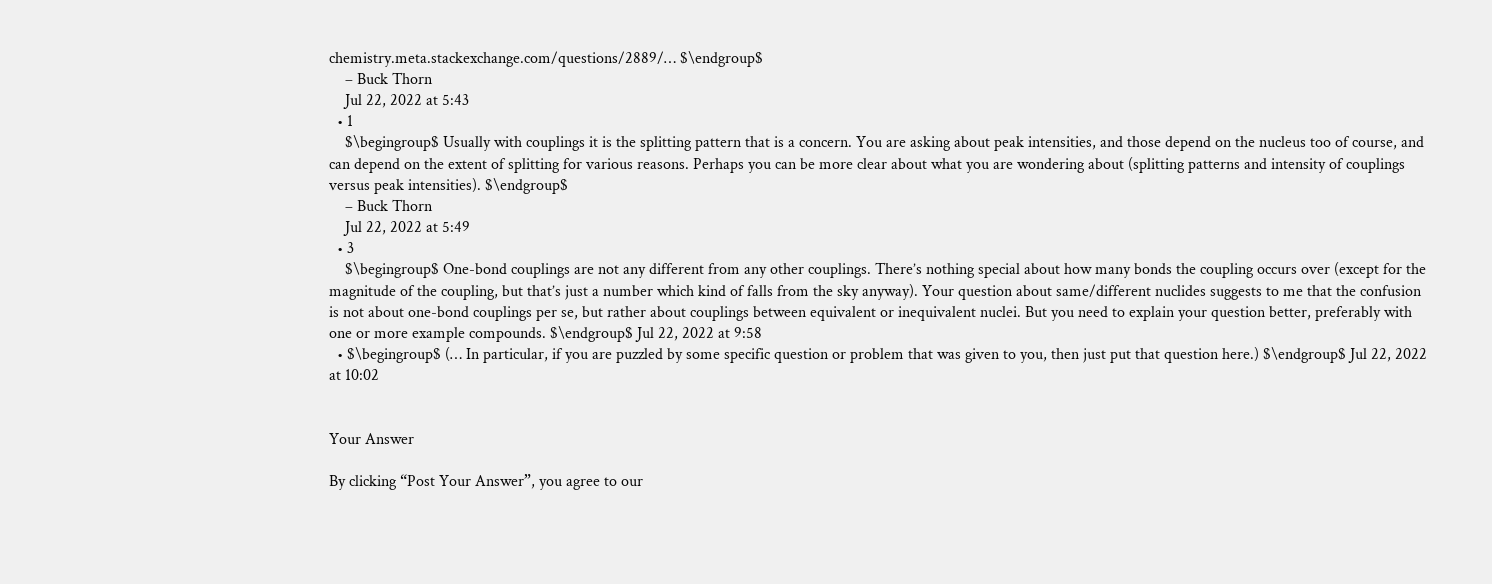chemistry.meta.stackexchange.com/questions/2889/… $\endgroup$
    – Buck Thorn
    Jul 22, 2022 at 5:43
  • 1
    $\begingroup$ Usually with couplings it is the splitting pattern that is a concern. You are asking about peak intensities, and those depend on the nucleus too of course, and can depend on the extent of splitting for various reasons. Perhaps you can be more clear about what you are wondering about (splitting patterns and intensity of couplings versus peak intensities). $\endgroup$
    – Buck Thorn
    Jul 22, 2022 at 5:49
  • 3
    $\begingroup$ One-bond couplings are not any different from any other couplings. There’s nothing special about how many bonds the coupling occurs over (except for the magnitude of the coupling, but that’s just a number which kind of falls from the sky anyway). Your question about same/different nuclides suggests to me that the confusion is not about one-bond couplings per se, but rather about couplings between equivalent or inequivalent nuclei. But you need to explain your question better, preferably with one or more example compounds. $\endgroup$ Jul 22, 2022 at 9:58
  • $\begingroup$ (… In particular, if you are puzzled by some specific question or problem that was given to you, then just put that question here.) $\endgroup$ Jul 22, 2022 at 10:02


Your Answer

By clicking “Post Your Answer”, you agree to our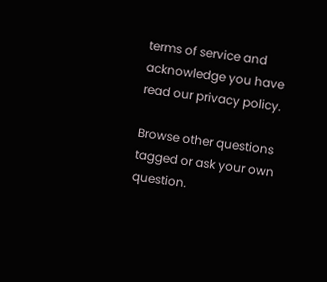terms of service and acknowledge you have read our privacy policy.

Browse other questions tagged or ask your own question.